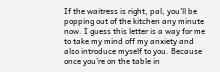If the waitress is right, pal, you’ll be popping out of the kitchen any minute now. I guess this letter is a way for me to take my mind off my anxiety and also introduce myself to you. Because once you’re on the table in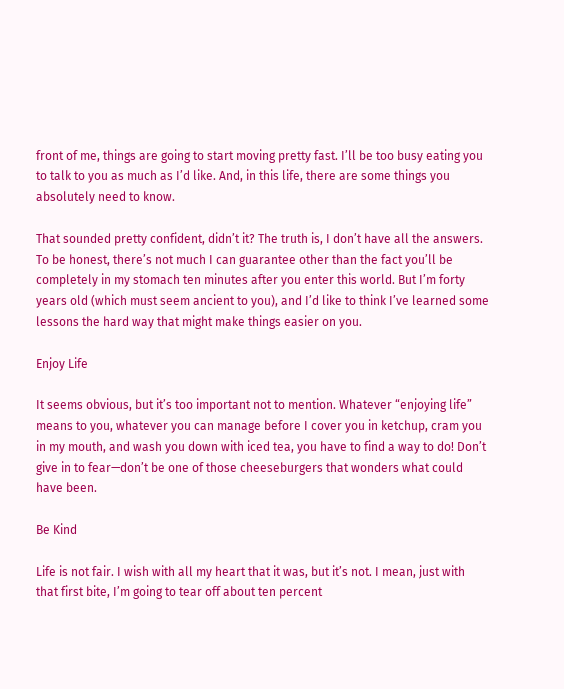front of me, things are going to start moving pretty fast. I’ll be too busy eating you to talk to you as much as I’d like. And, in this life, there are some things you absolutely need to know.

That sounded pretty confident, didn’t it? The truth is, I don’t have all the answers. To be honest, there’s not much I can guarantee other than the fact you’ll be completely in my stomach ten minutes after you enter this world. But I’m forty years old (which must seem ancient to you), and I’d like to think I’ve learned some lessons the hard way that might make things easier on you.

Enjoy Life

It seems obvious, but it’s too important not to mention. Whatever “enjoying life” means to you, whatever you can manage before I cover you in ketchup, cram you in my mouth, and wash you down with iced tea, you have to find a way to do! Don’t give in to fear—don’t be one of those cheeseburgers that wonders what could have been.

Be Kind

Life is not fair. I wish with all my heart that it was, but it’s not. I mean, just with that first bite, I’m going to tear off about ten percent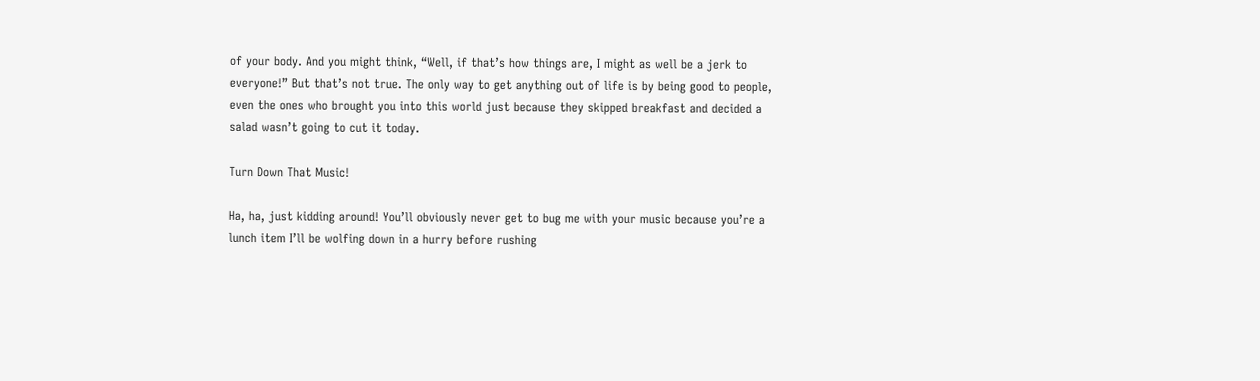of your body. And you might think, “Well, if that’s how things are, I might as well be a jerk to everyone!” But that’s not true. The only way to get anything out of life is by being good to people, even the ones who brought you into this world just because they skipped breakfast and decided a salad wasn’t going to cut it today.

Turn Down That Music!

Ha, ha, just kidding around! You’ll obviously never get to bug me with your music because you’re a lunch item I’ll be wolfing down in a hurry before rushing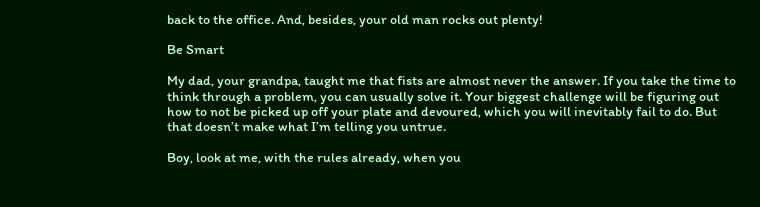back to the office. And, besides, your old man rocks out plenty!

Be Smart

My dad, your grandpa, taught me that fists are almost never the answer. If you take the time to think through a problem, you can usually solve it. Your biggest challenge will be figuring out how to not be picked up off your plate and devoured, which you will inevitably fail to do. But that doesn’t make what I’m telling you untrue.

Boy, look at me, with the rules already, when you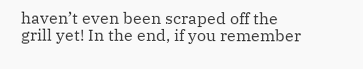haven’t even been scraped off the grill yet! In the end, if you remember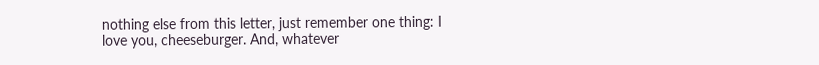nothing else from this letter, just remember one thing: I love you, cheeseburger. And, whatever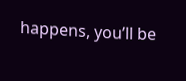happens, you’ll be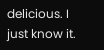delicious. I just know it.